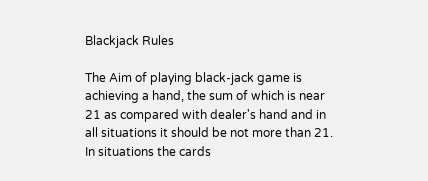Blackjack Rules

The Aim of playing black-jack game is achieving a hand, the sum of which is near 21 as compared with dealer's hand and in all situations it should be not more than 21. In situations the cards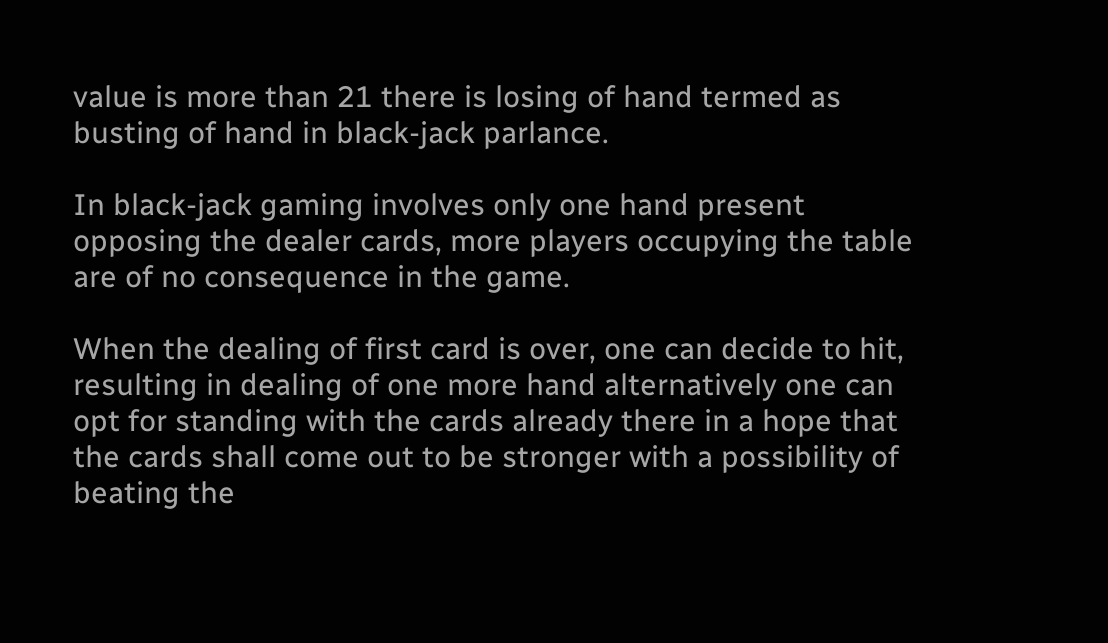value is more than 21 there is losing of hand termed as busting of hand in black-jack parlance.

In black-jack gaming involves only one hand present opposing the dealer cards, more players occupying the table are of no consequence in the game.

When the dealing of first card is over, one can decide to hit, resulting in dealing of one more hand alternatively one can opt for standing with the cards already there in a hope that the cards shall come out to be stronger with a possibility of beating the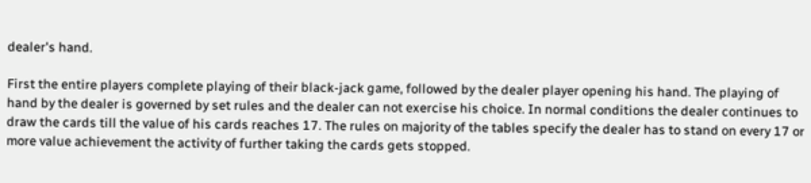dealer's hand.

First the entire players complete playing of their black-jack game, followed by the dealer player opening his hand. The playing of hand by the dealer is governed by set rules and the dealer can not exercise his choice. In normal conditions the dealer continues to draw the cards till the value of his cards reaches 17. The rules on majority of the tables specify the dealer has to stand on every 17 or more value achievement the activity of further taking the cards gets stopped.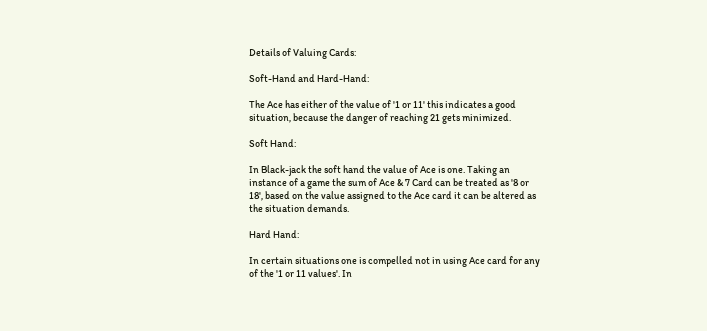Details of Valuing Cards:

Soft-Hand and Hard-Hand:

The Ace has either of the value of '1 or 11' this indicates a good situation, because the danger of reaching 21 gets minimized.

Soft Hand:

In Black-jack the soft hand the value of Ace is one. Taking an instance of a game the sum of Ace & 7 Card can be treated as '8 or 18', based on the value assigned to the Ace card it can be altered as the situation demands.

Hard Hand:

In certain situations one is compelled not in using Ace card for any of the '1 or 11 values'. In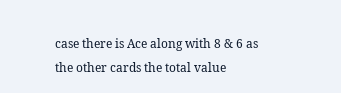case there is Ace along with 8 & 6 as the other cards the total value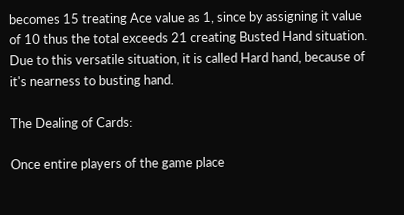becomes 15 treating Ace value as 1, since by assigning it value of 10 thus the total exceeds 21 creating Busted Hand situation. Due to this versatile situation, it is called Hard hand, because of it's nearness to busting hand.

The Dealing of Cards:

Once entire players of the game place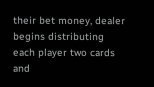their bet money, dealer begins distributing each player two cards and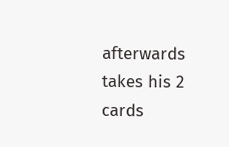afterwards takes his 2 cards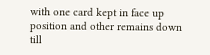with one card kept in face up position and other remains down till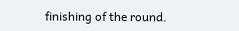finishing of the round.